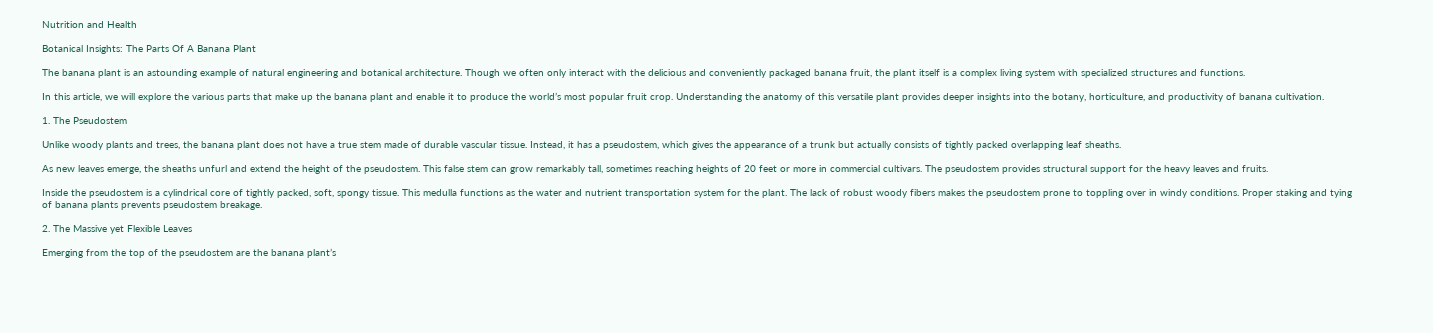Nutrition and Health

Botanical Insights: The Parts Of A Banana Plant

The banana plant is an astounding example of natural engineering and botanical architecture. Though we often only interact with the delicious and conveniently packaged banana fruit, the plant itself is a complex living system with specialized structures and functions.

In this article, we will explore the various parts that make up the banana plant and enable it to produce the world’s most popular fruit crop. Understanding the anatomy of this versatile plant provides deeper insights into the botany, horticulture, and productivity of banana cultivation.

1. The Pseudostem

Unlike woody plants and trees, the banana plant does not have a true stem made of durable vascular tissue. Instead, it has a pseudostem, which gives the appearance of a trunk but actually consists of tightly packed overlapping leaf sheaths.

As new leaves emerge, the sheaths unfurl and extend the height of the pseudostem. This false stem can grow remarkably tall, sometimes reaching heights of 20 feet or more in commercial cultivars. The pseudostem provides structural support for the heavy leaves and fruits.

Inside the pseudostem is a cylindrical core of tightly packed, soft, spongy tissue. This medulla functions as the water and nutrient transportation system for the plant. The lack of robust woody fibers makes the pseudostem prone to toppling over in windy conditions. Proper staking and tying of banana plants prevents pseudostem breakage.

2. The Massive yet Flexible Leaves

Emerging from the top of the pseudostem are the banana plant’s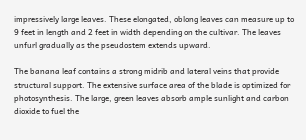impressively large leaves. These elongated, oblong leaves can measure up to 9 feet in length and 2 feet in width depending on the cultivar. The leaves unfurl gradually as the pseudostem extends upward.

The banana leaf contains a strong midrib and lateral veins that provide structural support. The extensive surface area of the blade is optimized for photosynthesis. The large, green leaves absorb ample sunlight and carbon dioxide to fuel the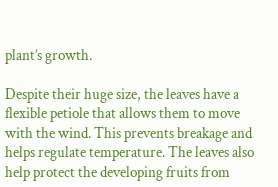plant’s growth.

Despite their huge size, the leaves have a flexible petiole that allows them to move with the wind. This prevents breakage and helps regulate temperature. The leaves also help protect the developing fruits from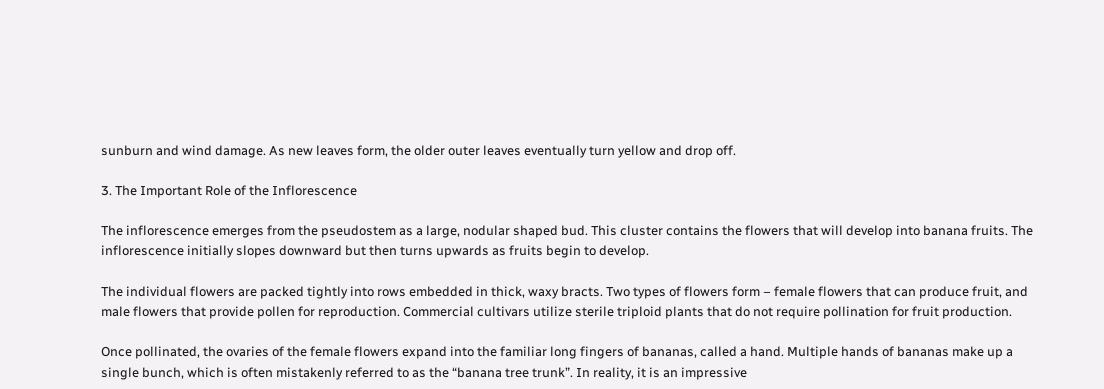sunburn and wind damage. As new leaves form, the older outer leaves eventually turn yellow and drop off.

3. The Important Role of the Inflorescence

The inflorescence emerges from the pseudostem as a large, nodular shaped bud. This cluster contains the flowers that will develop into banana fruits. The inflorescence initially slopes downward but then turns upwards as fruits begin to develop.

The individual flowers are packed tightly into rows embedded in thick, waxy bracts. Two types of flowers form – female flowers that can produce fruit, and male flowers that provide pollen for reproduction. Commercial cultivars utilize sterile triploid plants that do not require pollination for fruit production.

Once pollinated, the ovaries of the female flowers expand into the familiar long fingers of bananas, called a hand. Multiple hands of bananas make up a single bunch, which is often mistakenly referred to as the “banana tree trunk”. In reality, it is an impressive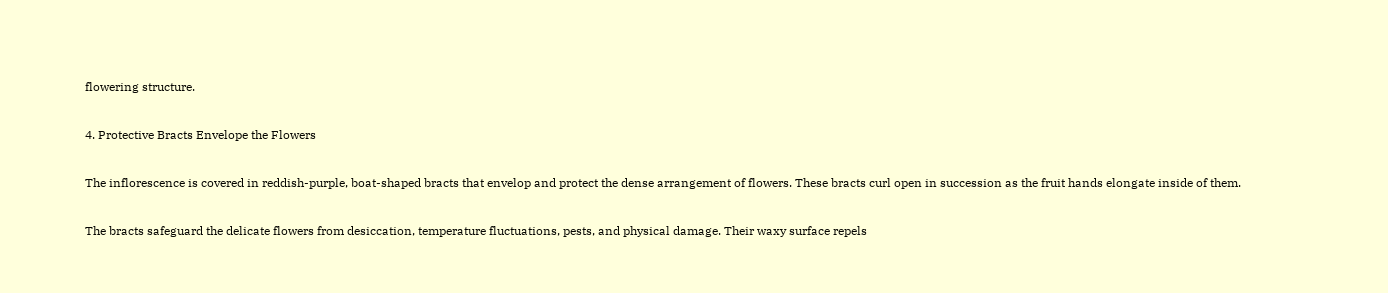flowering structure.

4. Protective Bracts Envelope the Flowers

The inflorescence is covered in reddish-purple, boat-shaped bracts that envelop and protect the dense arrangement of flowers. These bracts curl open in succession as the fruit hands elongate inside of them.

The bracts safeguard the delicate flowers from desiccation, temperature fluctuations, pests, and physical damage. Their waxy surface repels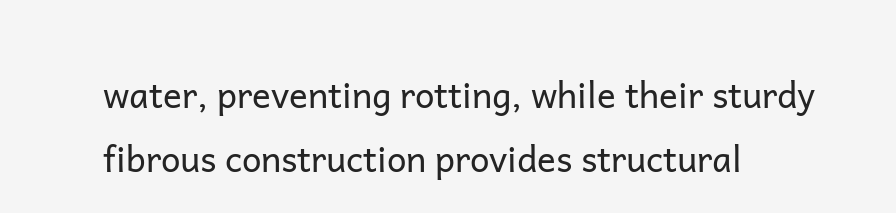water, preventing rotting, while their sturdy fibrous construction provides structural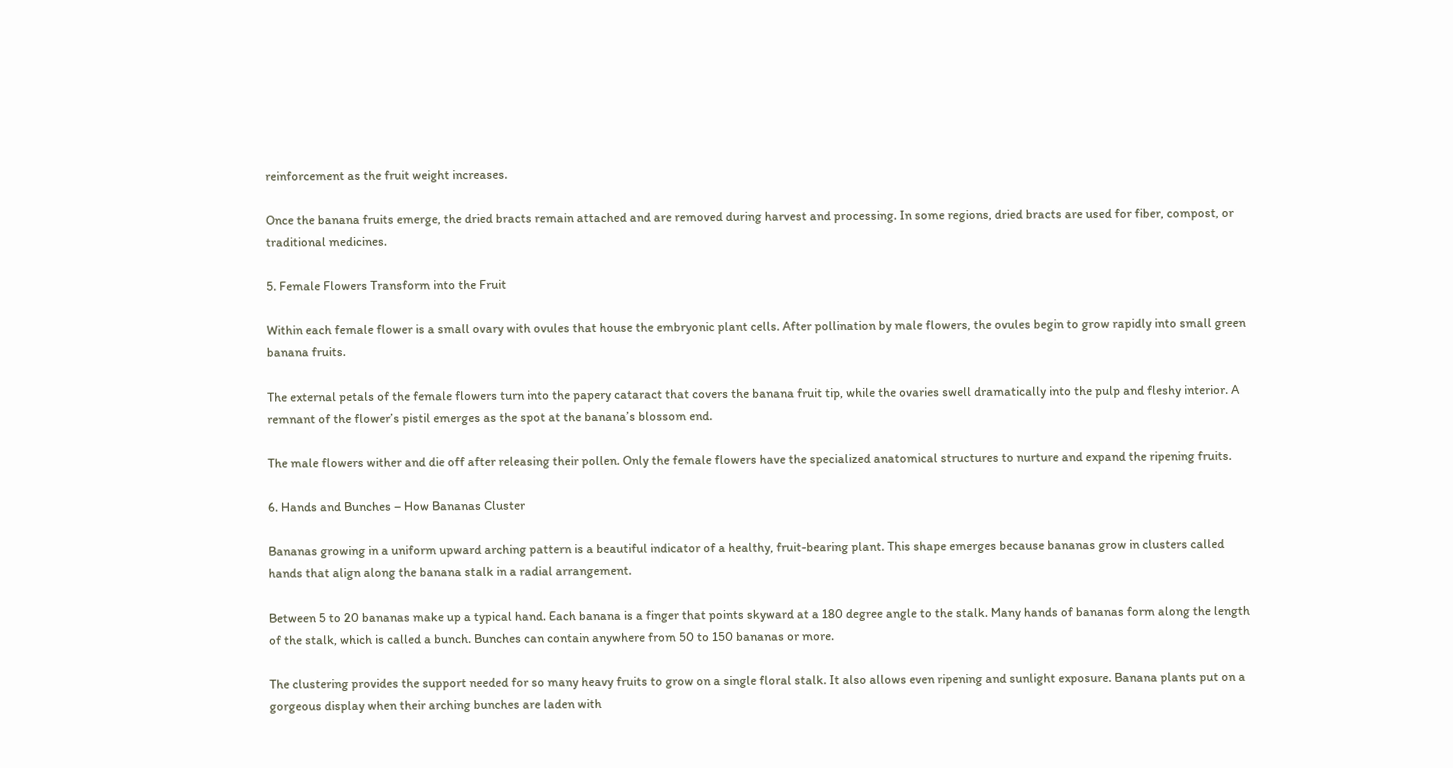reinforcement as the fruit weight increases.

Once the banana fruits emerge, the dried bracts remain attached and are removed during harvest and processing. In some regions, dried bracts are used for fiber, compost, or traditional medicines.

5. Female Flowers Transform into the Fruit

Within each female flower is a small ovary with ovules that house the embryonic plant cells. After pollination by male flowers, the ovules begin to grow rapidly into small green banana fruits.

The external petals of the female flowers turn into the papery cataract that covers the banana fruit tip, while the ovaries swell dramatically into the pulp and fleshy interior. A remnant of the flower’s pistil emerges as the spot at the banana’s blossom end.

The male flowers wither and die off after releasing their pollen. Only the female flowers have the specialized anatomical structures to nurture and expand the ripening fruits.

6. Hands and Bunches – How Bananas Cluster

Bananas growing in a uniform upward arching pattern is a beautiful indicator of a healthy, fruit-bearing plant. This shape emerges because bananas grow in clusters called hands that align along the banana stalk in a radial arrangement.

Between 5 to 20 bananas make up a typical hand. Each banana is a finger that points skyward at a 180 degree angle to the stalk. Many hands of bananas form along the length of the stalk, which is called a bunch. Bunches can contain anywhere from 50 to 150 bananas or more.

The clustering provides the support needed for so many heavy fruits to grow on a single floral stalk. It also allows even ripening and sunlight exposure. Banana plants put on a gorgeous display when their arching bunches are laden with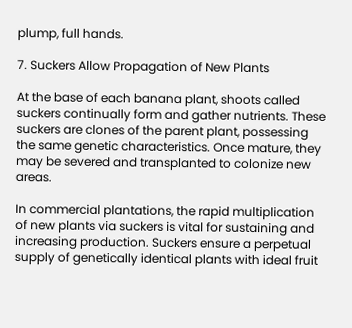plump, full hands.

7. Suckers Allow Propagation of New Plants

At the base of each banana plant, shoots called suckers continually form and gather nutrients. These suckers are clones of the parent plant, possessing the same genetic characteristics. Once mature, they may be severed and transplanted to colonize new areas.

In commercial plantations, the rapid multiplication of new plants via suckers is vital for sustaining and increasing production. Suckers ensure a perpetual supply of genetically identical plants with ideal fruit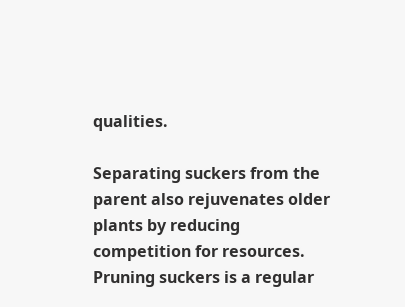qualities.

Separating suckers from the parent also rejuvenates older plants by reducing competition for resources. Pruning suckers is a regular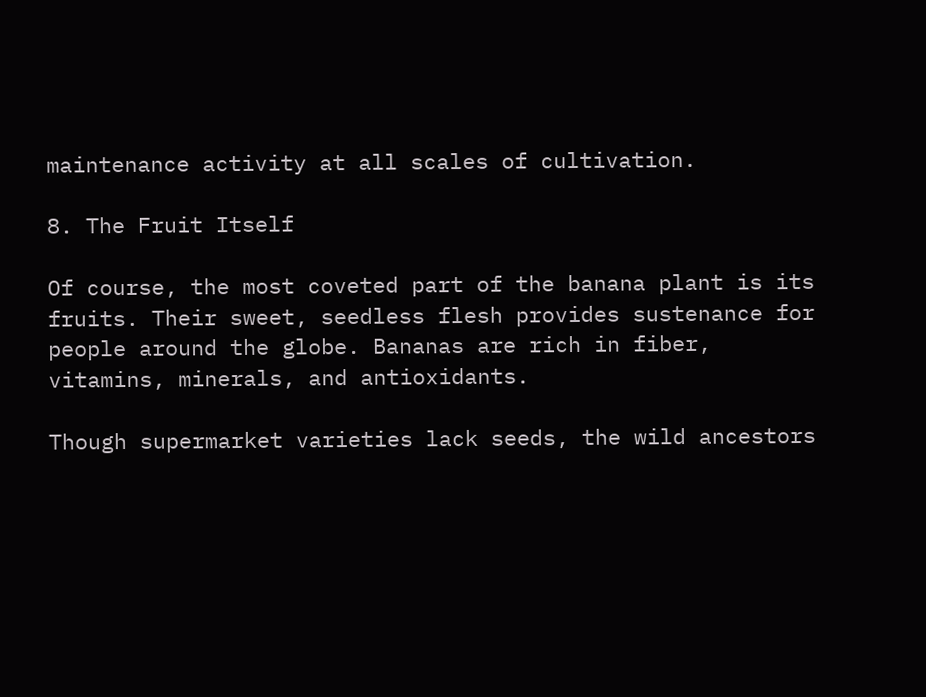maintenance activity at all scales of cultivation.

8. The Fruit Itself

Of course, the most coveted part of the banana plant is its fruits. Their sweet, seedless flesh provides sustenance for people around the globe. Bananas are rich in fiber, vitamins, minerals, and antioxidants.

Though supermarket varieties lack seeds, the wild ancestors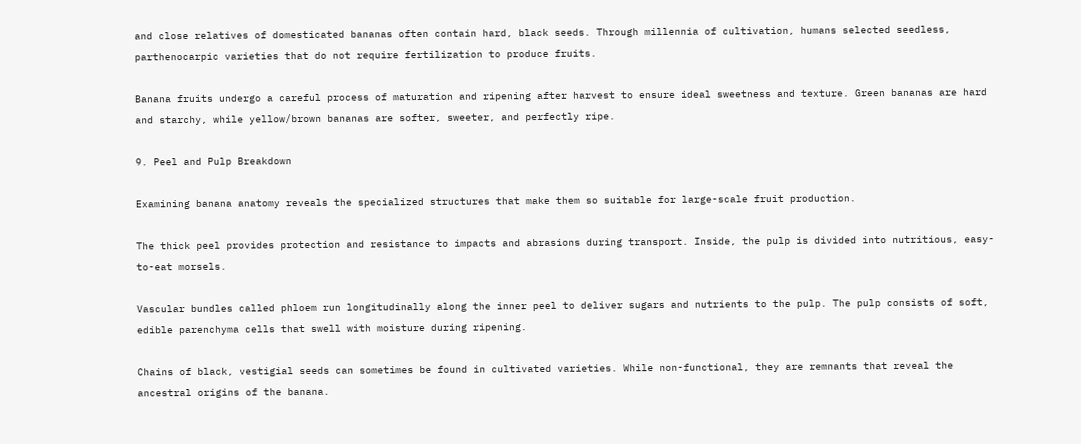and close relatives of domesticated bananas often contain hard, black seeds. Through millennia of cultivation, humans selected seedless, parthenocarpic varieties that do not require fertilization to produce fruits.

Banana fruits undergo a careful process of maturation and ripening after harvest to ensure ideal sweetness and texture. Green bananas are hard and starchy, while yellow/brown bananas are softer, sweeter, and perfectly ripe.

9. Peel and Pulp Breakdown

Examining banana anatomy reveals the specialized structures that make them so suitable for large-scale fruit production.

The thick peel provides protection and resistance to impacts and abrasions during transport. Inside, the pulp is divided into nutritious, easy-to-eat morsels.

Vascular bundles called phloem run longitudinally along the inner peel to deliver sugars and nutrients to the pulp. The pulp consists of soft, edible parenchyma cells that swell with moisture during ripening.

Chains of black, vestigial seeds can sometimes be found in cultivated varieties. While non-functional, they are remnants that reveal the ancestral origins of the banana.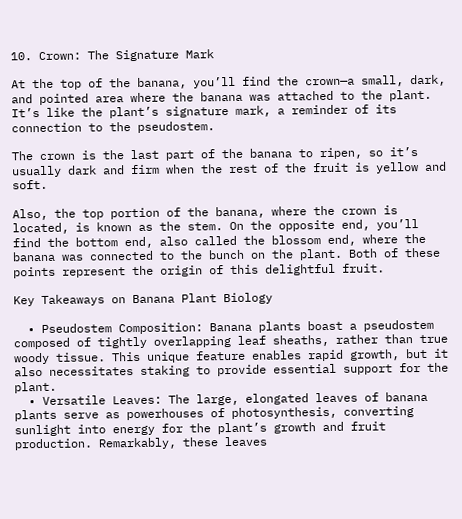10. Crown: The Signature Mark

At the top of the banana, you’ll find the crown—a small, dark, and pointed area where the banana was attached to the plant. It’s like the plant’s signature mark, a reminder of its connection to the pseudostem.

The crown is the last part of the banana to ripen, so it’s usually dark and firm when the rest of the fruit is yellow and soft.

Also, the top portion of the banana, where the crown is located, is known as the stem. On the opposite end, you’ll find the bottom end, also called the blossom end, where the banana was connected to the bunch on the plant. Both of these points represent the origin of this delightful fruit.

Key Takeaways on Banana Plant Biology

  • Pseudostem Composition: Banana plants boast a pseudostem composed of tightly overlapping leaf sheaths, rather than true woody tissue. This unique feature enables rapid growth, but it also necessitates staking to provide essential support for the plant.
  • Versatile Leaves: The large, elongated leaves of banana plants serve as powerhouses of photosynthesis, converting sunlight into energy for the plant’s growth and fruit production. Remarkably, these leaves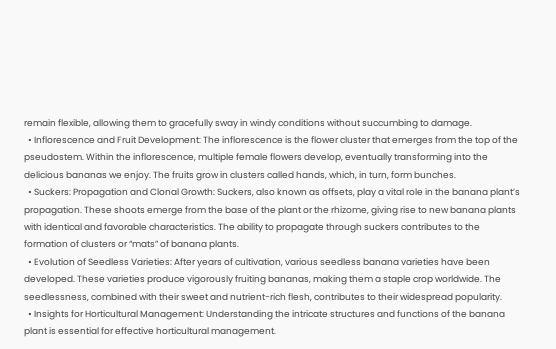remain flexible, allowing them to gracefully sway in windy conditions without succumbing to damage.
  • Inflorescence and Fruit Development: The inflorescence is the flower cluster that emerges from the top of the pseudostem. Within the inflorescence, multiple female flowers develop, eventually transforming into the delicious bananas we enjoy. The fruits grow in clusters called hands, which, in turn, form bunches.
  • Suckers: Propagation and Clonal Growth: Suckers, also known as offsets, play a vital role in the banana plant’s propagation. These shoots emerge from the base of the plant or the rhizome, giving rise to new banana plants with identical and favorable characteristics. The ability to propagate through suckers contributes to the formation of clusters or “mats” of banana plants.
  • Evolution of Seedless Varieties: After years of cultivation, various seedless banana varieties have been developed. These varieties produce vigorously fruiting bananas, making them a staple crop worldwide. The seedlessness, combined with their sweet and nutrient-rich flesh, contributes to their widespread popularity.
  • Insights for Horticultural Management: Understanding the intricate structures and functions of the banana plant is essential for effective horticultural management.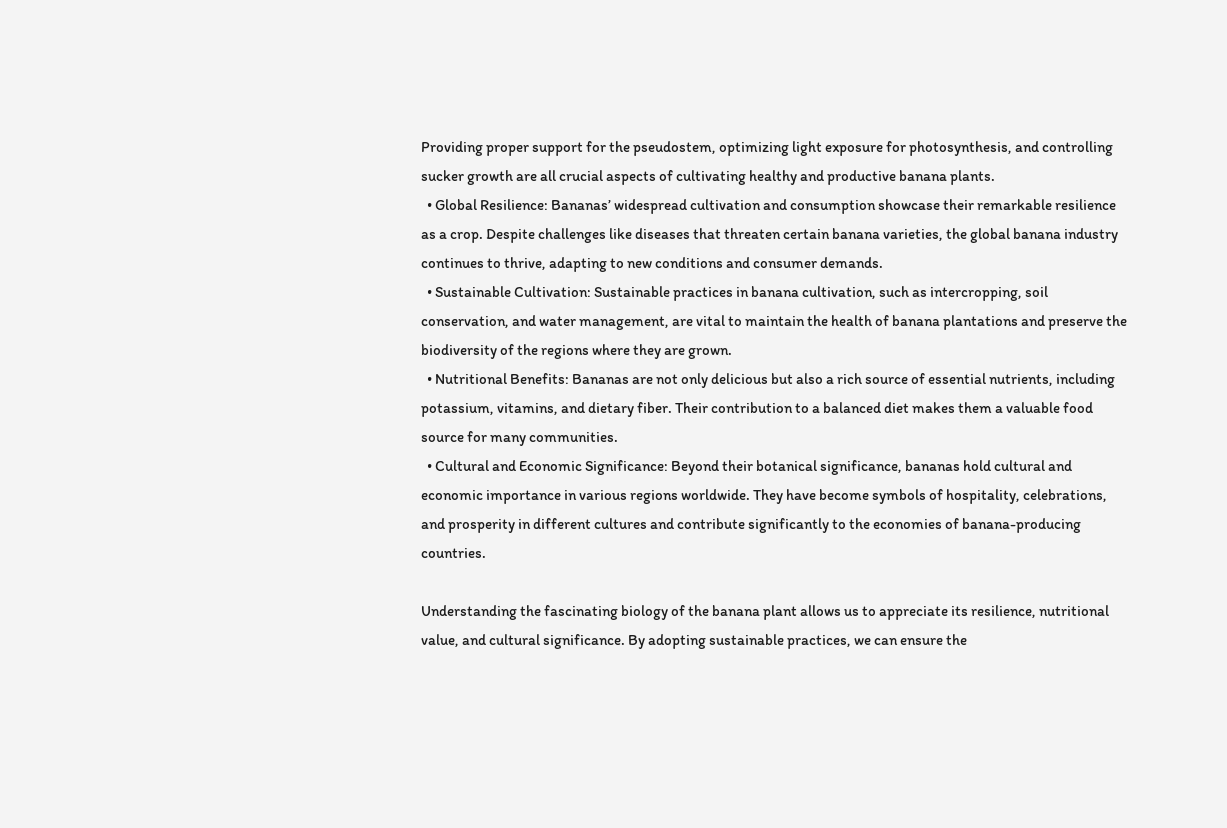Providing proper support for the pseudostem, optimizing light exposure for photosynthesis, and controlling sucker growth are all crucial aspects of cultivating healthy and productive banana plants.
  • Global Resilience: Bananas’ widespread cultivation and consumption showcase their remarkable resilience as a crop. Despite challenges like diseases that threaten certain banana varieties, the global banana industry continues to thrive, adapting to new conditions and consumer demands.
  • Sustainable Cultivation: Sustainable practices in banana cultivation, such as intercropping, soil conservation, and water management, are vital to maintain the health of banana plantations and preserve the biodiversity of the regions where they are grown.
  • Nutritional Benefits: Bananas are not only delicious but also a rich source of essential nutrients, including potassium, vitamins, and dietary fiber. Their contribution to a balanced diet makes them a valuable food source for many communities.
  • Cultural and Economic Significance: Beyond their botanical significance, bananas hold cultural and economic importance in various regions worldwide. They have become symbols of hospitality, celebrations, and prosperity in different cultures and contribute significantly to the economies of banana-producing countries.

Understanding the fascinating biology of the banana plant allows us to appreciate its resilience, nutritional value, and cultural significance. By adopting sustainable practices, we can ensure the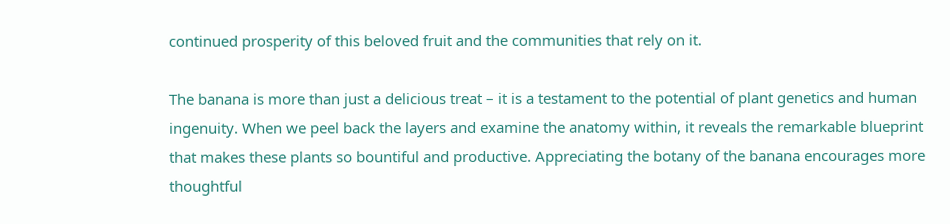continued prosperity of this beloved fruit and the communities that rely on it.

The banana is more than just a delicious treat – it is a testament to the potential of plant genetics and human ingenuity. When we peel back the layers and examine the anatomy within, it reveals the remarkable blueprint that makes these plants so bountiful and productive. Appreciating the botany of the banana encourages more thoughtful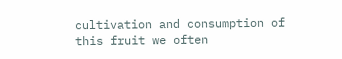cultivation and consumption of this fruit we often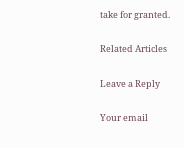take for granted.

Related Articles

Leave a Reply

Your email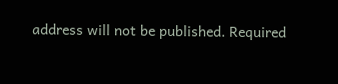address will not be published. Required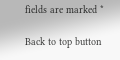fields are marked *

Back to top button